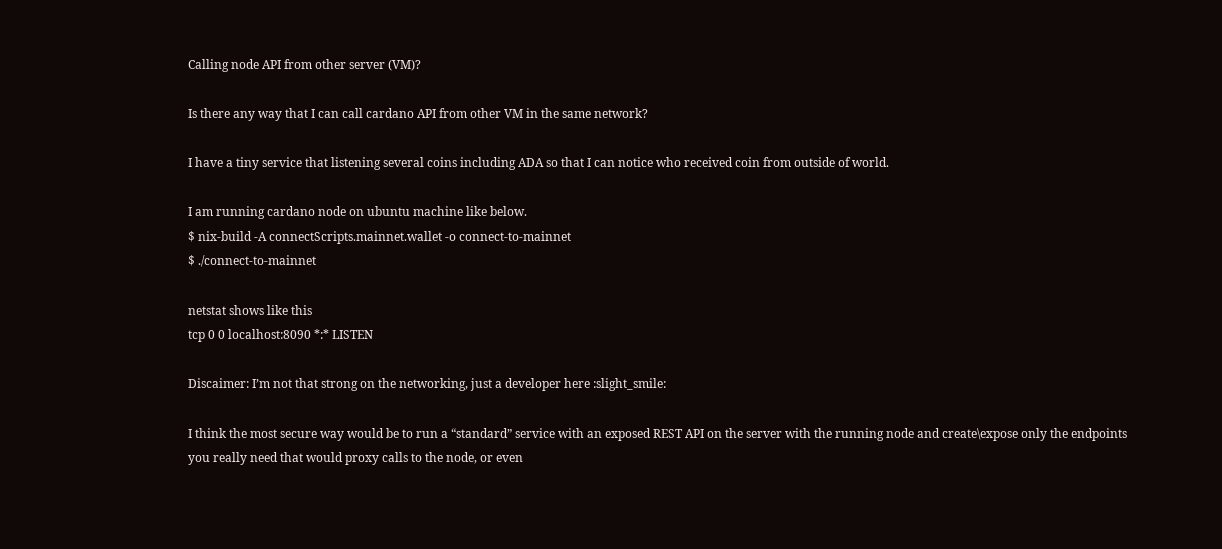Calling node API from other server (VM)?

Is there any way that I can call cardano API from other VM in the same network?

I have a tiny service that listening several coins including ADA so that I can notice who received coin from outside of world.

I am running cardano node on ubuntu machine like below.
$ nix-build -A connectScripts.mainnet.wallet -o connect-to-mainnet
$ ./connect-to-mainnet

netstat shows like this
tcp 0 0 localhost:8090 *:* LISTEN

Discaimer: I’m not that strong on the networking, just a developer here :slight_smile:

I think the most secure way would be to run a “standard” service with an exposed REST API on the server with the running node and create\expose only the endpoints you really need that would proxy calls to the node, or even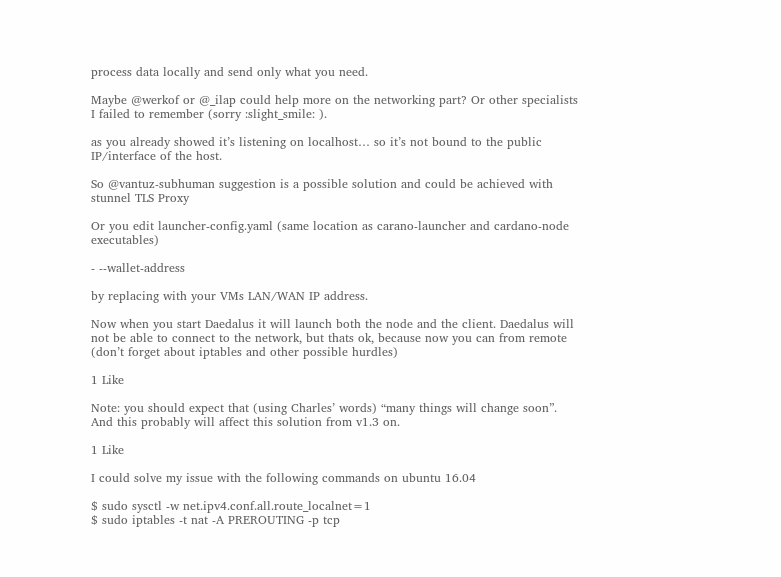process data locally and send only what you need.

Maybe @werkof or @_ilap could help more on the networking part? Or other specialists I failed to remember (sorry :slight_smile: ).

as you already showed it’s listening on localhost… so it’s not bound to the public IP/interface of the host.

So @vantuz-subhuman suggestion is a possible solution and could be achieved with stunnel TLS Proxy

Or you edit launcher-config.yaml (same location as carano-launcher and cardano-node executables)

- --wallet-address

by replacing with your VMs LAN/WAN IP address.

Now when you start Daedalus it will launch both the node and the client. Daedalus will not be able to connect to the network, but thats ok, because now you can from remote (don’t forget about iptables and other possible hurdles)

1 Like

Note: you should expect that (using Charles’ words) “many things will change soon”. And this probably will affect this solution from v1.3 on.

1 Like

I could solve my issue with the following commands on ubuntu 16.04

$ sudo sysctl -w net.ipv4.conf.all.route_localnet=1
$ sudo iptables -t nat -A PREROUTING -p tcp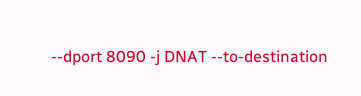--dport 8090 -j DNAT --to-destination